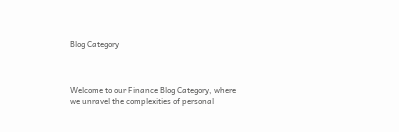Blog Category



Welcome to our Finance Blog Category, where we unravel the complexities of personal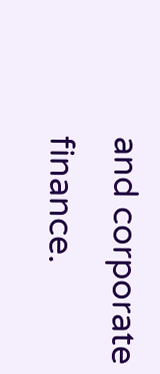and corporate finance.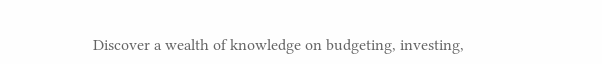Discover a wealth of knowledge on budgeting, investing,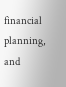financial planning, and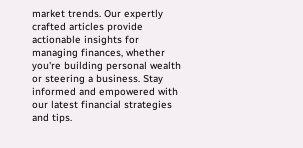market trends. Our expertly crafted articles provide actionable insights for managing finances, whether you're building personal wealth or steering a business. Stay informed and empowered with our latest financial strategies and tips.